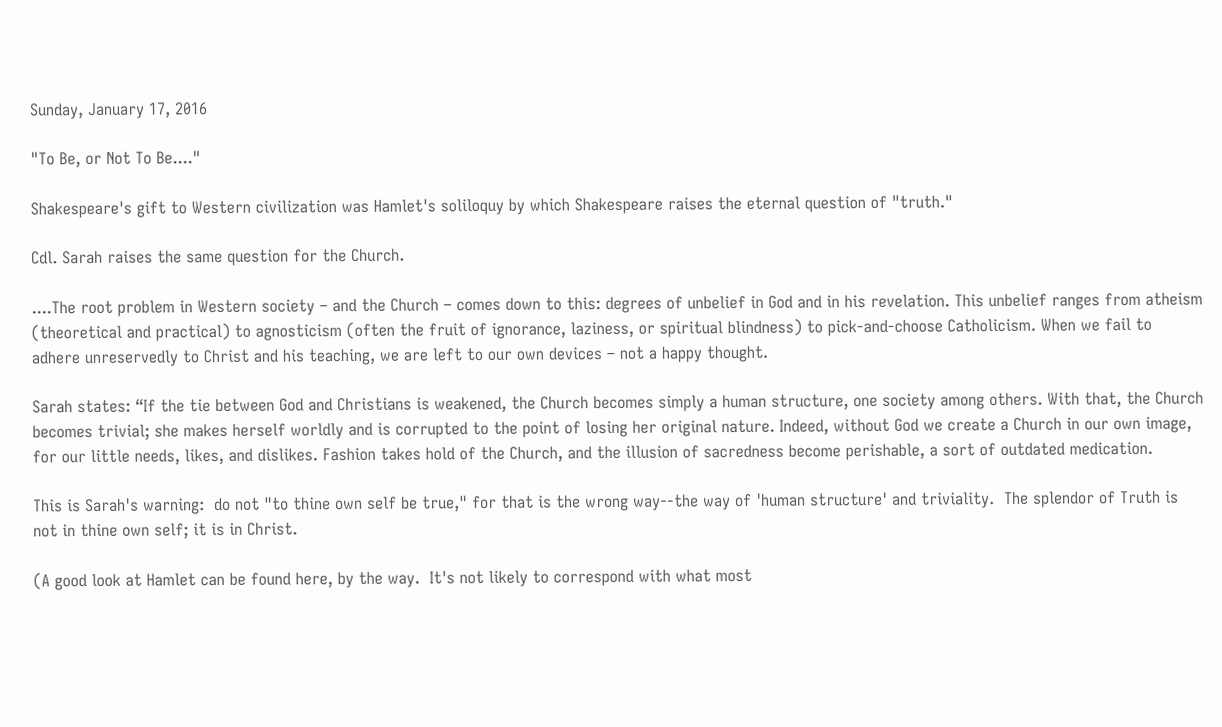Sunday, January 17, 2016

"To Be, or Not To Be...."

Shakespeare's gift to Western civilization was Hamlet's soliloquy by which Shakespeare raises the eternal question of "truth."

Cdl. Sarah raises the same question for the Church.

....The root problem in Western society – and the Church – comes down to this: degrees of unbelief in God and in his revelation. This unbelief ranges from atheism (theoretical and practical) to agnosticism (often the fruit of ignorance, laziness, or spiritual blindness) to pick-and-choose Catholicism. When we fail to adhere unreservedly to Christ and his teaching, we are left to our own devices – not a happy thought.

Sarah states: “If the tie between God and Christians is weakened, the Church becomes simply a human structure, one society among others. With that, the Church becomes trivial; she makes herself worldly and is corrupted to the point of losing her original nature. Indeed, without God we create a Church in our own image, for our little needs, likes, and dislikes. Fashion takes hold of the Church, and the illusion of sacredness become perishable, a sort of outdated medication.

This is Sarah's warning:  do not "to thine own self be true," for that is the wrong way--the way of 'human structure' and triviality.  The splendor of Truth is not in thine own self; it is in Christ.

(A good look at Hamlet can be found here, by the way.  It's not likely to correspond with what most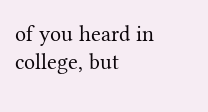of you heard in college, but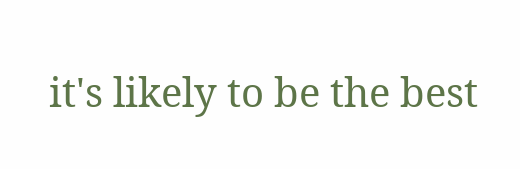it's likely to be the best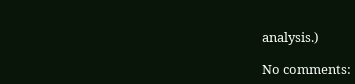analysis.)

No comments: